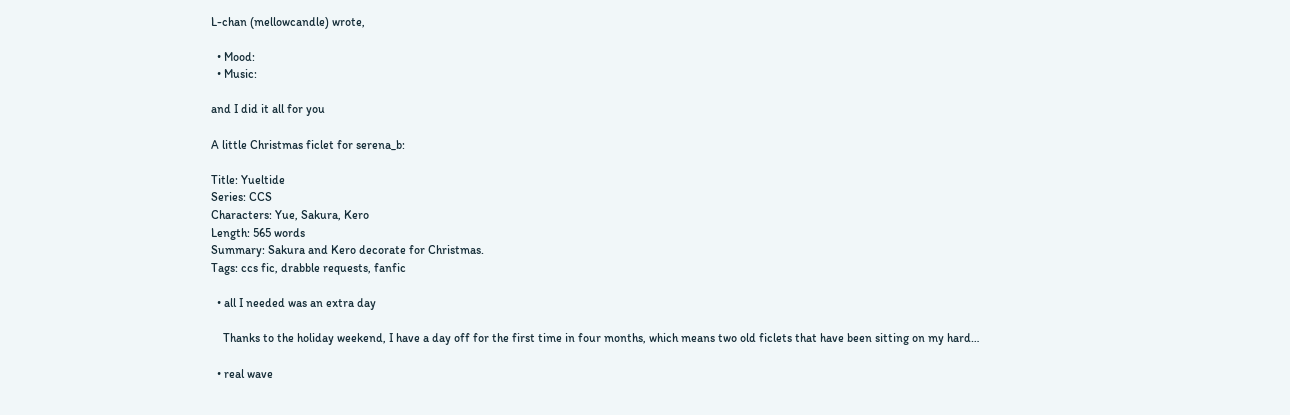L-chan (mellowcandle) wrote,

  • Mood:
  • Music:

and I did it all for you

A little Christmas ficlet for serena_b:

Title: Yueltide
Series: CCS
Characters: Yue, Sakura, Kero
Length: 565 words
Summary: Sakura and Kero decorate for Christmas.
Tags: ccs fic, drabble requests, fanfic

  • all I needed was an extra day

    Thanks to the holiday weekend, I have a day off for the first time in four months, which means two old ficlets that have been sitting on my hard…

  • real wave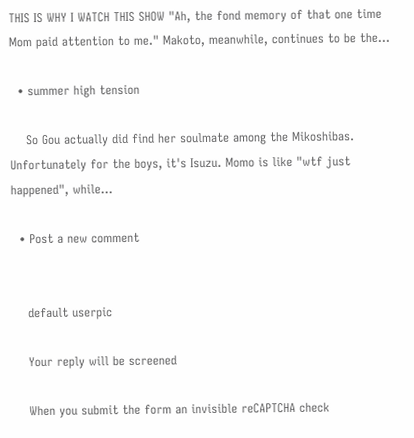THIS IS WHY I WATCH THIS SHOW "Ah, the fond memory of that one time Mom paid attention to me." Makoto, meanwhile, continues to be the…

  • summer high tension

    So Gou actually did find her soulmate among the Mikoshibas. Unfortunately for the boys, it's Isuzu. Momo is like "wtf just happened", while…

  • Post a new comment


    default userpic

    Your reply will be screened

    When you submit the form an invisible reCAPTCHA check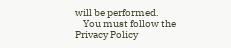will be performed.
    You must follow the Privacy Policy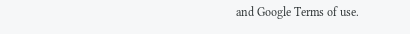and Google Terms of use.